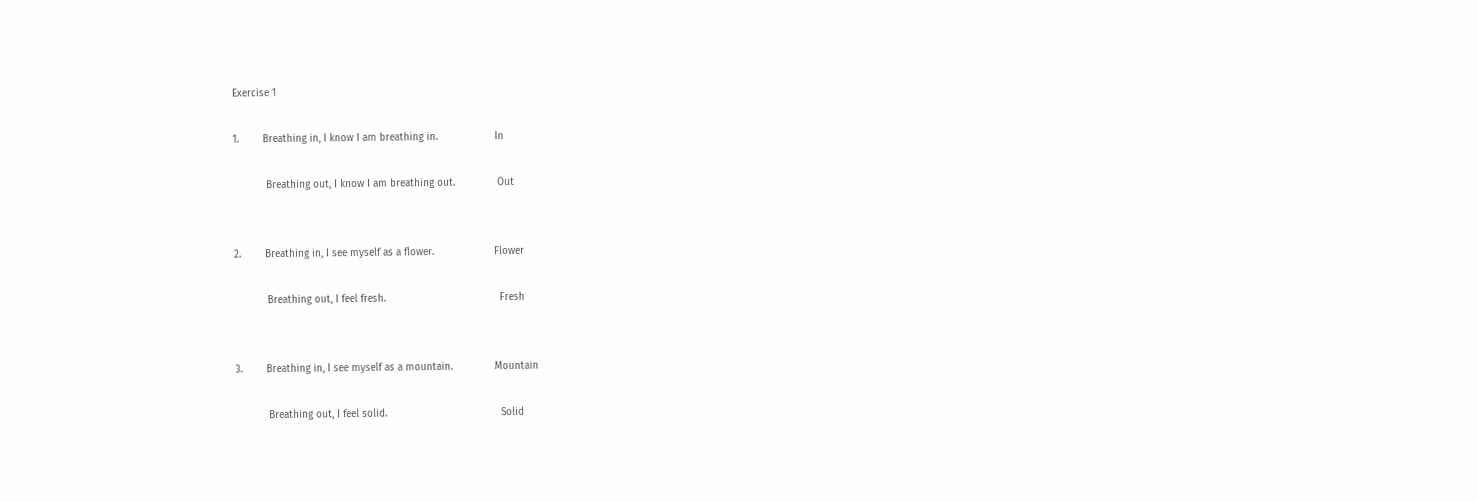Exercise 1

1.        Breathing in, I know I am breathing in.                   In

           Breathing out, I know I am breathing out.              Out


2.        Breathing in, I see myself as a flower.                    Flower

           Breathing out, I feel fresh.                                      Fresh


3.        Breathing in, I see myself as a mountain.              Mountain

           Breathing out, I feel solid.                                      Solid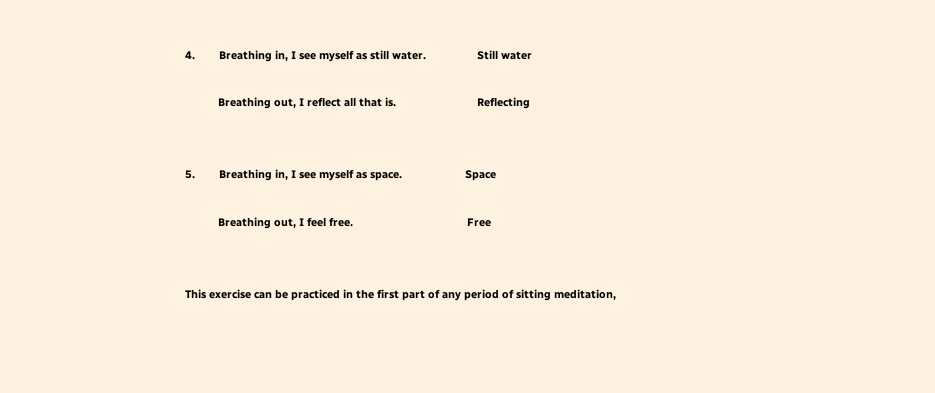4.        Breathing in, I see myself as still water.                 Still water

           Breathing out, I reflect all that is.                           Reflecting


5.        Breathing in, I see myself as space.                     Space

           Breathing out, I feel free.                                      Free


This exercise can be practiced in the first part of any period of sitting meditation,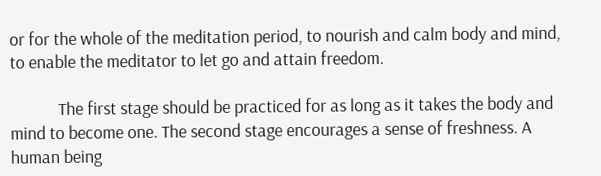or for the whole of the meditation period, to nourish and calm body and mind, to enable the meditator to let go and attain freedom.

            The first stage should be practiced for as long as it takes the body and mind to become one. The second stage encourages a sense of freshness. A human being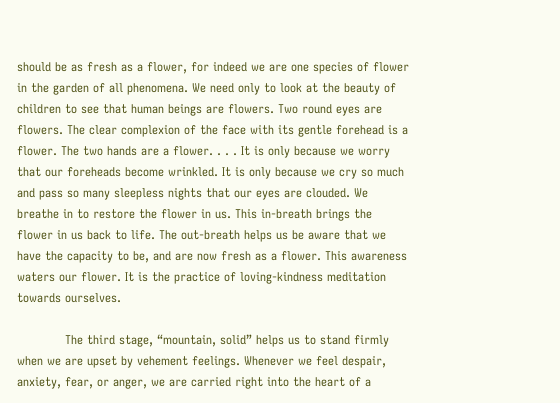should be as fresh as a flower, for indeed we are one species of flower in the garden of all phenomena. We need only to look at the beauty of children to see that human beings are flowers. Two round eyes are flowers. The clear complexion of the face with its gentle forehead is a flower. The two hands are a flower. . . . It is only because we worry that our foreheads become wrinkled. It is only because we cry so much and pass so many sleepless nights that our eyes are clouded. We breathe in to restore the flower in us. This in-breath brings the flower in us back to life. The out-breath helps us be aware that we have the capacity to be, and are now fresh as a flower. This awareness waters our flower. It is the practice of loving-kindness meditation towards ourselves.

            The third stage, “mountain, solid” helps us to stand firmly when we are upset by vehement feelings. Whenever we feel despair, anxiety, fear, or anger, we are carried right into the heart of a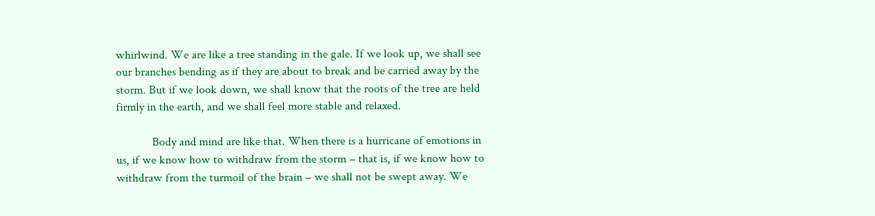whirlwind. We are like a tree standing in the gale. If we look up, we shall see our branches bending as if they are about to break and be carried away by the storm. But if we look down, we shall know that the roots of the tree are held firmly in the earth, and we shall feel more stable and relaxed.

            Body and mind are like that. When there is a hurricane of emotions in us, if we know how to withdraw from the storm – that is, if we know how to withdraw from the turmoil of the brain – we shall not be swept away. We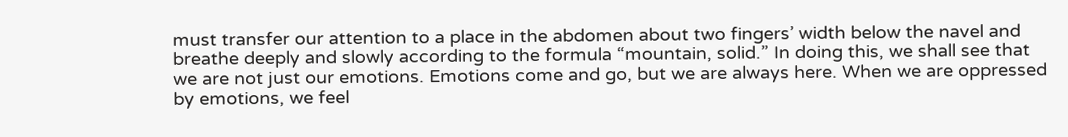must transfer our attention to a place in the abdomen about two fingers’ width below the navel and breathe deeply and slowly according to the formula “mountain, solid.” In doing this, we shall see that we are not just our emotions. Emotions come and go, but we are always here. When we are oppressed by emotions, we feel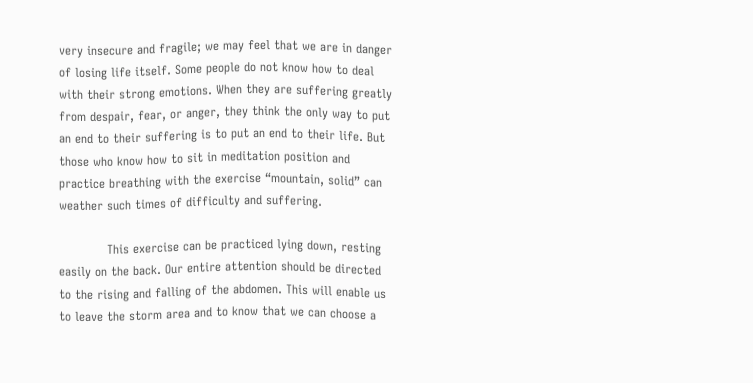very insecure and fragile; we may feel that we are in danger of losing life itself. Some people do not know how to deal with their strong emotions. When they are suffering greatly from despair, fear, or anger, they think the only way to put an end to their suffering is to put an end to their life. But those who know how to sit in meditation position and practice breathing with the exercise “mountain, solid” can weather such times of difficulty and suffering.

            This exercise can be practiced lying down, resting easily on the back. Our entire attention should be directed to the rising and falling of the abdomen. This will enable us to leave the storm area and to know that we can choose a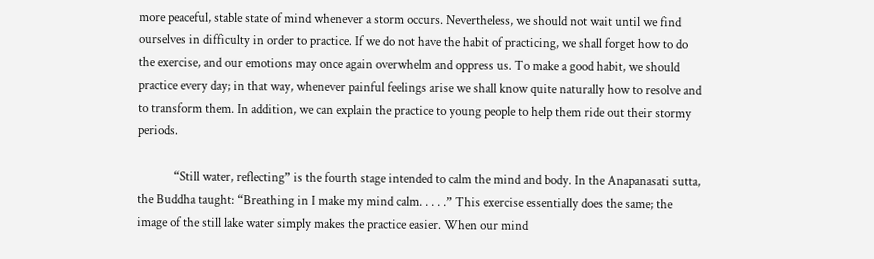more peaceful, stable state of mind whenever a storm occurs. Nevertheless, we should not wait until we find ourselves in difficulty in order to practice. If we do not have the habit of practicing, we shall forget how to do the exercise, and our emotions may once again overwhelm and oppress us. To make a good habit, we should practice every day; in that way, whenever painful feelings arise we shall know quite naturally how to resolve and to transform them. In addition, we can explain the practice to young people to help them ride out their stormy periods.

            “Still water, reflecting” is the fourth stage intended to calm the mind and body. In the Anapanasati sutta, the Buddha taught: “Breathing in I make my mind calm. . . . .” This exercise essentially does the same; the image of the still lake water simply makes the practice easier. When our mind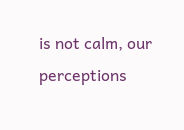is not calm, our perceptions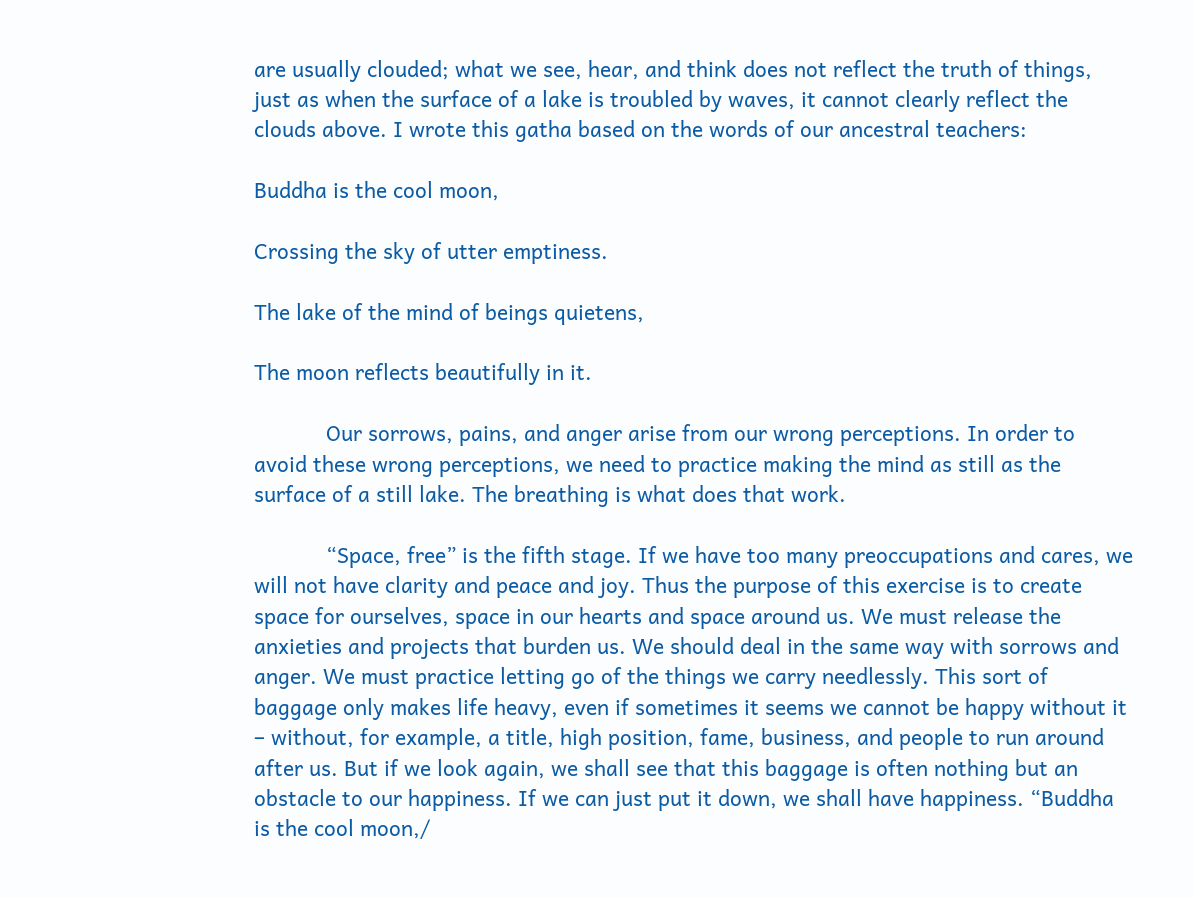are usually clouded; what we see, hear, and think does not reflect the truth of things, just as when the surface of a lake is troubled by waves, it cannot clearly reflect the clouds above. I wrote this gatha based on the words of our ancestral teachers:

Buddha is the cool moon,

Crossing the sky of utter emptiness.

The lake of the mind of beings quietens,

The moon reflects beautifully in it.

            Our sorrows, pains, and anger arise from our wrong perceptions. In order to avoid these wrong perceptions, we need to practice making the mind as still as the surface of a still lake. The breathing is what does that work.

            “Space, free” is the fifth stage. If we have too many preoccupations and cares, we will not have clarity and peace and joy. Thus the purpose of this exercise is to create space for ourselves, space in our hearts and space around us. We must release the anxieties and projects that burden us. We should deal in the same way with sorrows and anger. We must practice letting go of the things we carry needlessly. This sort of baggage only makes life heavy, even if sometimes it seems we cannot be happy without it – without, for example, a title, high position, fame, business, and people to run around after us. But if we look again, we shall see that this baggage is often nothing but an obstacle to our happiness. If we can just put it down, we shall have happiness. “Buddha is the cool moon,/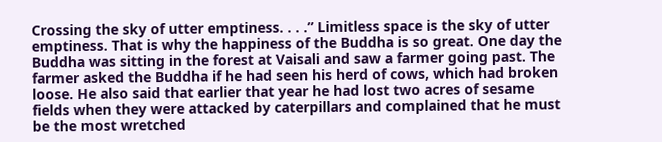Crossing the sky of utter emptiness. . . .” Limitless space is the sky of utter emptiness. That is why the happiness of the Buddha is so great. One day the Buddha was sitting in the forest at Vaisali and saw a farmer going past. The farmer asked the Buddha if he had seen his herd of cows, which had broken loose. He also said that earlier that year he had lost two acres of sesame fields when they were attacked by caterpillars and complained that he must be the most wretched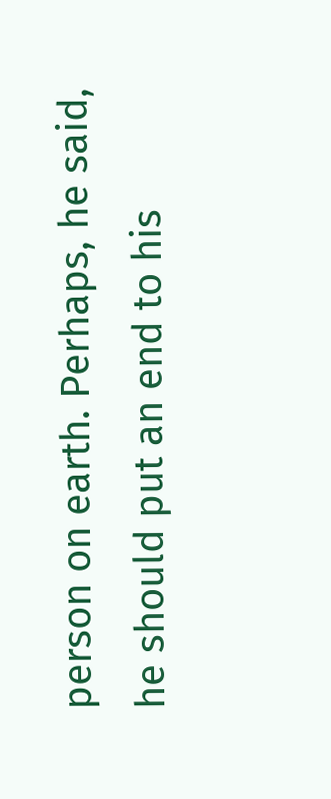person on earth. Perhaps, he said, he should put an end to his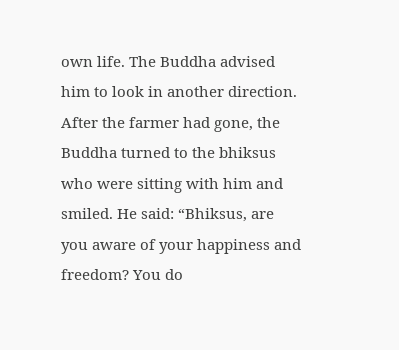own life. The Buddha advised him to look in another direction. After the farmer had gone, the Buddha turned to the bhiksus who were sitting with him and smiled. He said: “Bhiksus, are you aware of your happiness and freedom? You do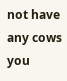not have any cows you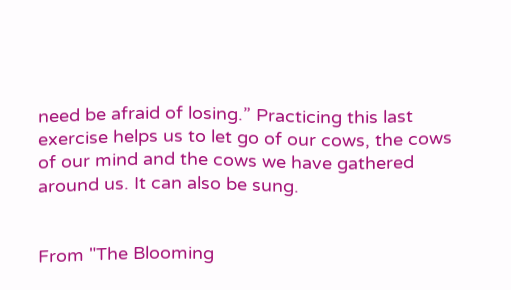need be afraid of losing.” Practicing this last exercise helps us to let go of our cows, the cows of our mind and the cows we have gathered around us. It can also be sung.


From "The Blooming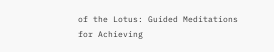of the Lotus: Guided Meditations for Achieving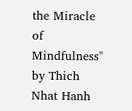the Miracle of Mindfulness" by Thich Nhat Hanh